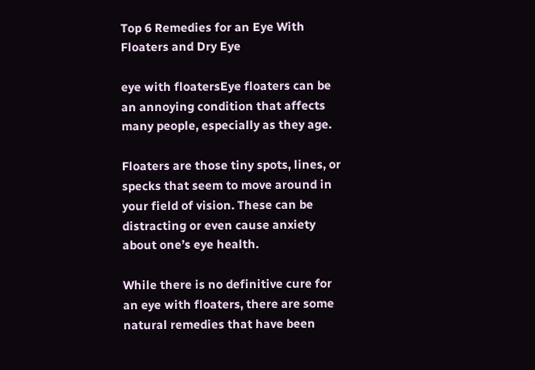Top 6 Remedies for an Eye With Floaters and Dry Eye

eye with floatersEye floaters can be an annoying condition that affects many people, especially as they age.

Floaters are those tiny spots, lines, or specks that seem to move around in your field of vision. These can be distracting or even cause anxiety about one’s eye health.

While there is no definitive cure for an eye with floaters, there are some natural remedies that have been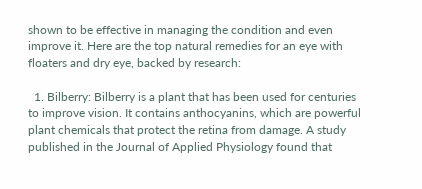shown to be effective in managing the condition and even improve it. Here are the top natural remedies for an eye with floaters and dry eye, backed by research:

  1. Bilberry: Bilberry is a plant that has been used for centuries to improve vision. It contains anthocyanins, which are powerful plant chemicals that protect the retina from damage. A study published in the Journal of Applied Physiology found that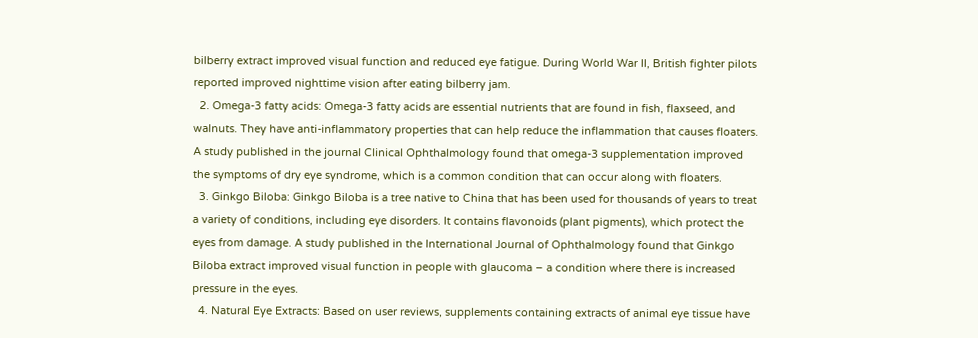bilberry extract improved visual function and reduced eye fatigue. During World War II, British fighter pilots reported improved nighttime vision after eating bilberry jam.
  2. Omega-3 fatty acids: Omega-3 fatty acids are essential nutrients that are found in fish, flaxseed, and walnuts. They have anti-inflammatory properties that can help reduce the inflammation that causes floaters. A study published in the journal Clinical Ophthalmology found that omega-3 supplementation improved the symptoms of dry eye syndrome, which is a common condition that can occur along with floaters.
  3. Ginkgo Biloba: Ginkgo Biloba is a tree native to China that has been used for thousands of years to treat a variety of conditions, including eye disorders. It contains flavonoids (plant pigments), which protect the eyes from damage. A study published in the International Journal of Ophthalmology found that Ginkgo Biloba extract improved visual function in people with glaucoma – a condition where there is increased pressure in the eyes.
  4. Natural Eye Extracts: Based on user reviews, supplements containing extracts of animal eye tissue have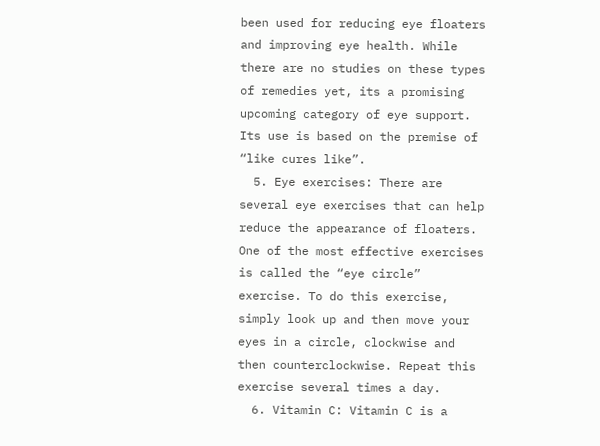been used for reducing eye floaters and improving eye health. While there are no studies on these types of remedies yet, its a promising upcoming category of eye support.  Its use is based on the premise of “like cures like”.
  5. Eye exercises: There are several eye exercises that can help reduce the appearance of floaters. One of the most effective exercises is called the “eye circle” exercise. To do this exercise, simply look up and then move your eyes in a circle, clockwise and then counterclockwise. Repeat this exercise several times a day.
  6. Vitamin C: Vitamin C is a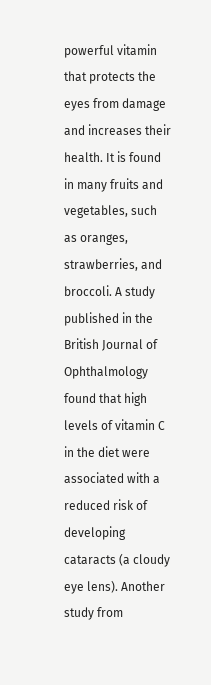powerful vitamin that protects the eyes from damage and increases their health. It is found in many fruits and vegetables, such as oranges, strawberries, and broccoli. A study published in the British Journal of Ophthalmology found that high levels of vitamin C in the diet were associated with a reduced risk of developing cataracts (a cloudy eye lens). Another study from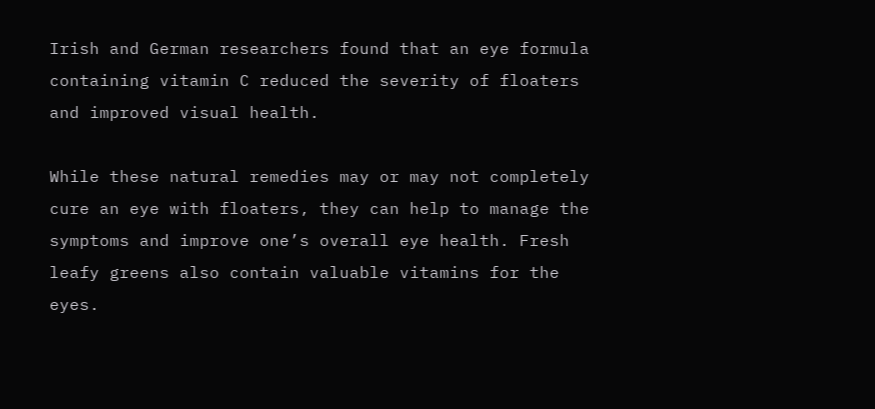Irish and German researchers found that an eye formula containing vitamin C reduced the severity of floaters and improved visual health.

While these natural remedies may or may not completely cure an eye with floaters, they can help to manage the symptoms and improve one’s overall eye health. Fresh leafy greens also contain valuable vitamins for the eyes.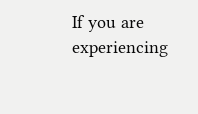If you are experiencing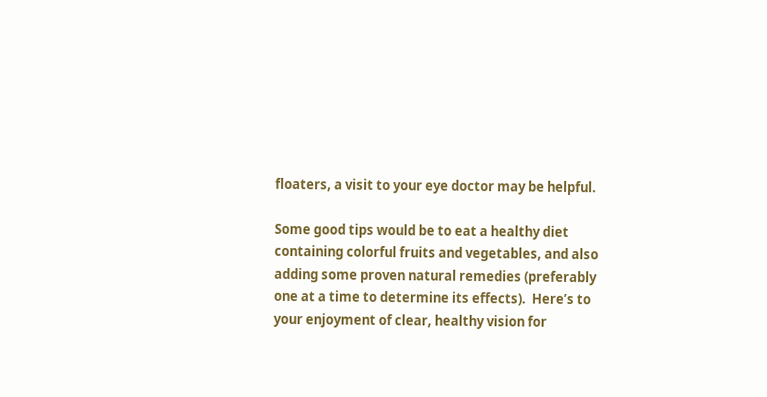floaters, a visit to your eye doctor may be helpful.

Some good tips would be to eat a healthy diet containing colorful fruits and vegetables, and also adding some proven natural remedies (preferably one at a time to determine its effects).  Here’s to your enjoyment of clear, healthy vision for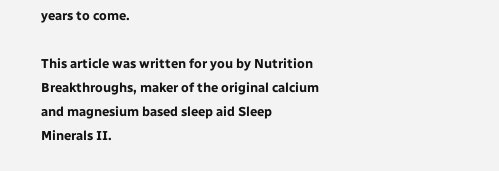years to come.

This article was written for you by Nutrition Breakthroughs, maker of the original calcium and magnesium based sleep aid Sleep Minerals II.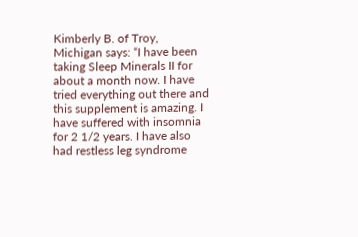Kimberly B. of Troy, Michigan says: “I have been taking Sleep Minerals II for about a month now. I have tried everything out there and this supplement is amazing. I have suffered with insomnia for 2 1/2 years. I have also had restless leg syndrome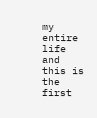my entire life and this is the first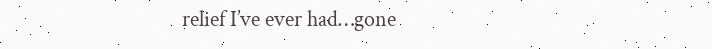relief I’ve ever had…gone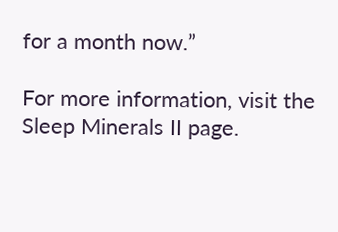for a month now.”

For more information, visit the Sleep Minerals II page.